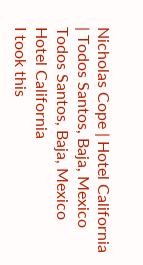Nicholas Cope | Hotel California | Todos Santos, Baja, Mexico
Todos Santos, Baja, Mexico
Hotel California
I took this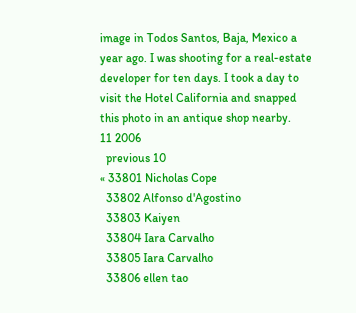image in Todos Santos, Baja, Mexico a year ago. I was shooting for a real-estate developer for ten days. I took a day to visit the Hotel California and snapped this photo in an antique shop nearby.
11 2006
  previous 10
« 33801 Nicholas Cope
  33802 Alfonso d'Agostino
  33803 Kaiyen
  33804 Iara Carvalho
  33805 Iara Carvalho
  33806 ellen tao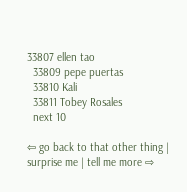33807 ellen tao
  33809 pepe puertas
  33810 Kali
  33811 Tobey Rosales
  next 10

⇦ go back to that other thing | surprise me | tell me more ⇨